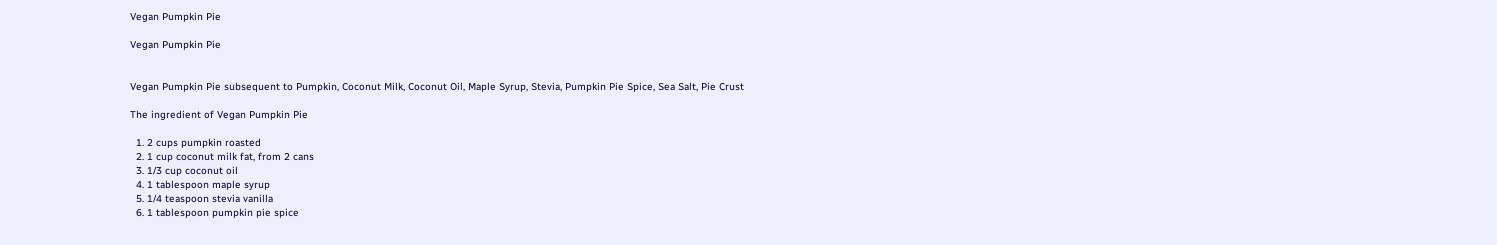Vegan Pumpkin Pie

Vegan Pumpkin Pie


Vegan Pumpkin Pie subsequent to Pumpkin, Coconut Milk, Coconut Oil, Maple Syrup, Stevia, Pumpkin Pie Spice, Sea Salt, Pie Crust

The ingredient of Vegan Pumpkin Pie

  1. 2 cups pumpkin roasted
  2. 1 cup coconut milk fat, from 2 cans
  3. 1/3 cup coconut oil
  4. 1 tablespoon maple syrup
  5. 1/4 teaspoon stevia vanilla
  6. 1 tablespoon pumpkin pie spice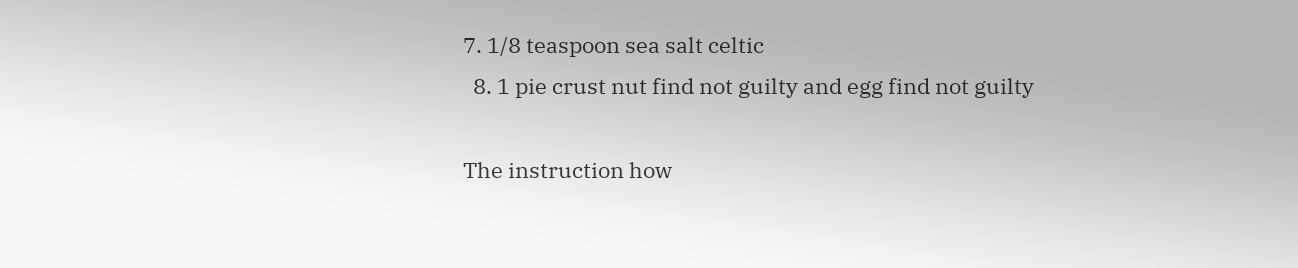7. 1/8 teaspoon sea salt celtic
  8. 1 pie crust nut find not guilty and egg find not guilty

The instruction how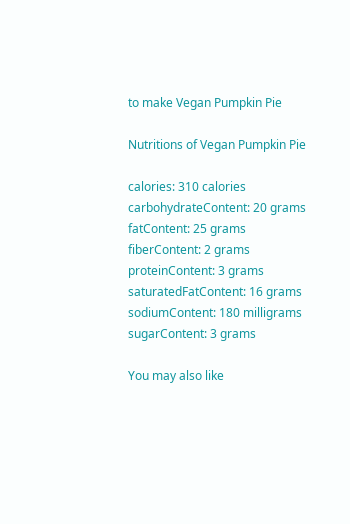to make Vegan Pumpkin Pie

Nutritions of Vegan Pumpkin Pie

calories: 310 calories
carbohydrateContent: 20 grams
fatContent: 25 grams
fiberContent: 2 grams
proteinContent: 3 grams
saturatedFatContent: 16 grams
sodiumContent: 180 milligrams
sugarContent: 3 grams

You may also like